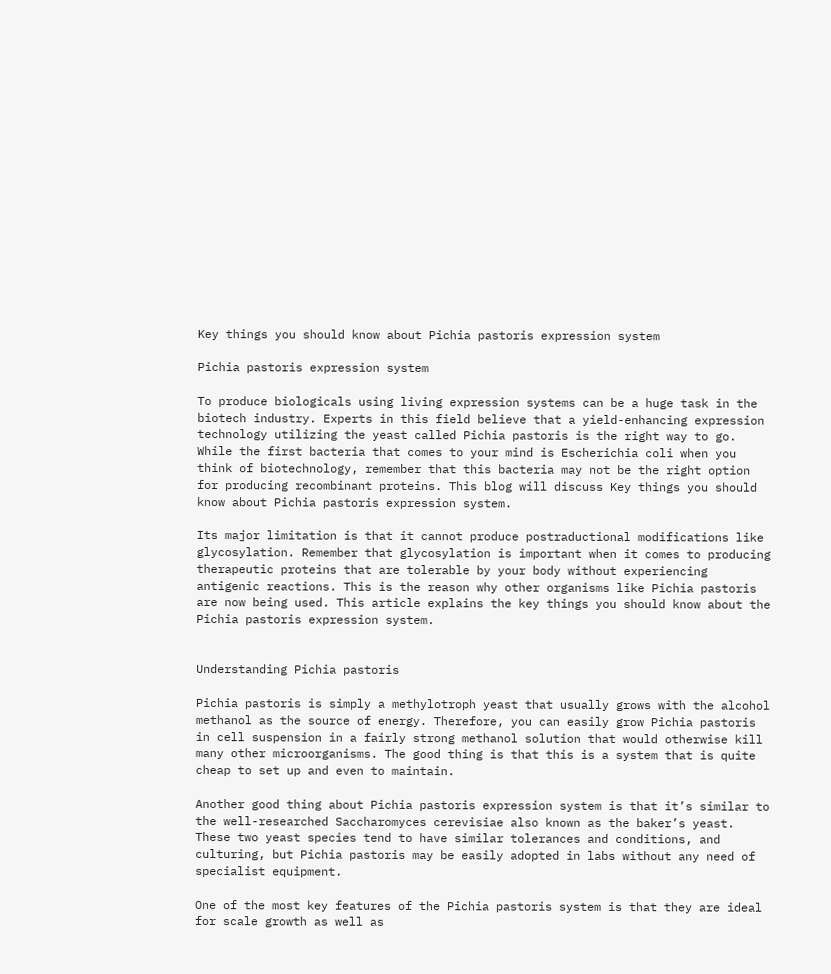Key things you should know about Pichia pastoris expression system

Pichia pastoris expression system

To produce biologicals using living expression systems can be a huge task in the biotech industry. Experts in this field believe that a yield-enhancing expression technology utilizing the yeast called Pichia pastoris is the right way to go. While the first bacteria that comes to your mind is Escherichia coli when you think of biotechnology, remember that this bacteria may not be the right option for producing recombinant proteins. This blog will discuss Key things you should know about Pichia pastoris expression system.

Its major limitation is that it cannot produce postraductional modifications like glycosylation. Remember that glycosylation is important when it comes to producing therapeutic proteins that are tolerable by your body without experiencing antigenic reactions. This is the reason why other organisms like Pichia pastoris are now being used. This article explains the key things you should know about the Pichia pastoris expression system.


Understanding Pichia pastoris

Pichia pastoris is simply a methylotroph yeast that usually grows with the alcohol methanol as the source of energy. Therefore, you can easily grow Pichia pastoris in cell suspension in a fairly strong methanol solution that would otherwise kill many other microorganisms. The good thing is that this is a system that is quite cheap to set up and even to maintain.

Another good thing about Pichia pastoris expression system is that it’s similar to the well-researched Saccharomyces cerevisiae also known as the baker’s yeast. These two yeast species tend to have similar tolerances and conditions, and culturing, but Pichia pastoris may be easily adopted in labs without any need of specialist equipment.

One of the most key features of the Pichia pastoris system is that they are ideal for scale growth as well as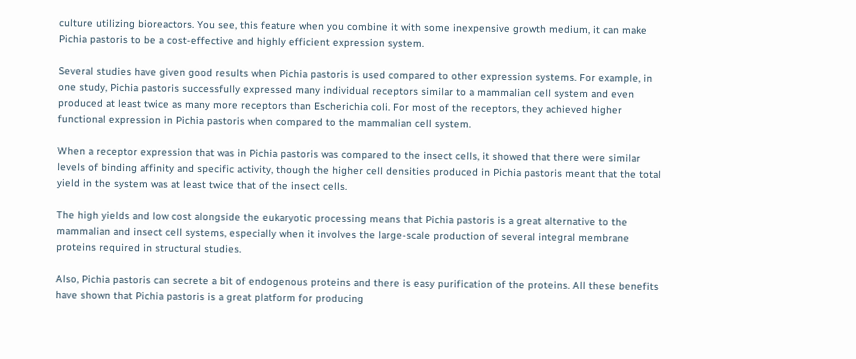culture utilizing bioreactors. You see, this feature when you combine it with some inexpensive growth medium, it can make Pichia pastoris to be a cost-effective and highly efficient expression system.

Several studies have given good results when Pichia pastoris is used compared to other expression systems. For example, in one study, Pichia pastoris successfully expressed many individual receptors similar to a mammalian cell system and even produced at least twice as many more receptors than Escherichia coli. For most of the receptors, they achieved higher functional expression in Pichia pastoris when compared to the mammalian cell system.

When a receptor expression that was in Pichia pastoris was compared to the insect cells, it showed that there were similar levels of binding affinity and specific activity, though the higher cell densities produced in Pichia pastoris meant that the total yield in the system was at least twice that of the insect cells.

The high yields and low cost alongside the eukaryotic processing means that Pichia pastoris is a great alternative to the mammalian and insect cell systems, especially when it involves the large-scale production of several integral membrane proteins required in structural studies.

Also, Pichia pastoris can secrete a bit of endogenous proteins and there is easy purification of the proteins. All these benefits have shown that Pichia pastoris is a great platform for producing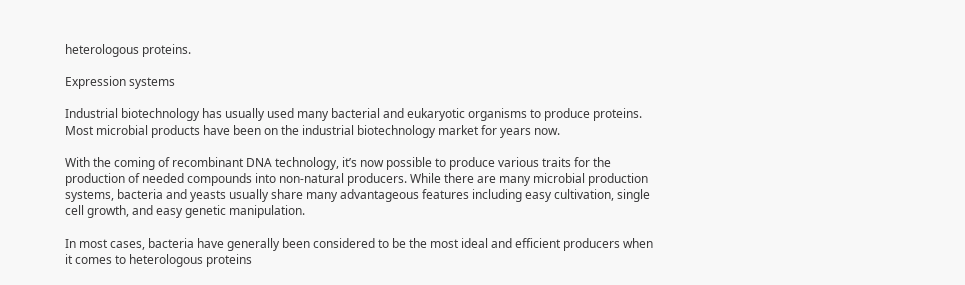heterologous proteins.

Expression systems

Industrial biotechnology has usually used many bacterial and eukaryotic organisms to produce proteins. Most microbial products have been on the industrial biotechnology market for years now.

With the coming of recombinant DNA technology, it’s now possible to produce various traits for the production of needed compounds into non-natural producers. While there are many microbial production systems, bacteria and yeasts usually share many advantageous features including easy cultivation, single cell growth, and easy genetic manipulation.

In most cases, bacteria have generally been considered to be the most ideal and efficient producers when it comes to heterologous proteins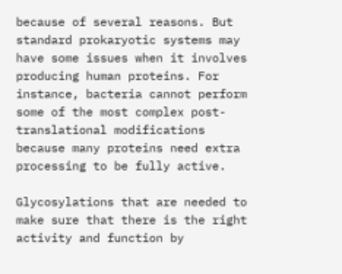because of several reasons. But standard prokaryotic systems may have some issues when it involves producing human proteins. For instance, bacteria cannot perform some of the most complex post-translational modifications because many proteins need extra processing to be fully active.

Glycosylations that are needed to make sure that there is the right activity and function by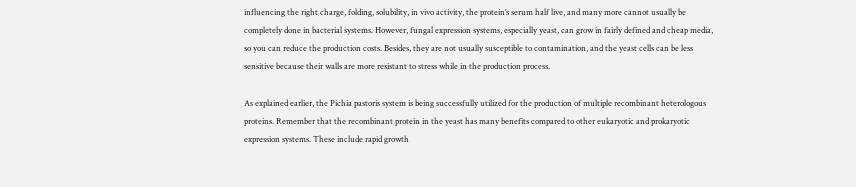influencing the right charge, folding, solubility, in vivo activity, the protein’s serum half live, and many more cannot usually be completely done in bacterial systems. However, fungal expression systems, especially yeast, can grow in fairly defined and cheap media, so you can reduce the production costs. Besides, they are not usually susceptible to contamination, and the yeast cells can be less sensitive because their walls are more resistant to stress while in the production process.

As explained earlier, the Pichia pastoris system is being successfully utilized for the production of multiple recombinant heterologous proteins. Remember that the recombinant protein in the yeast has many benefits compared to other eukaryotic and prokaryotic expression systems. These include rapid growth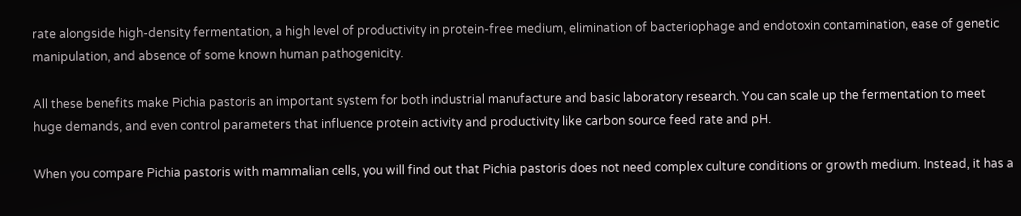rate alongside high-density fermentation, a high level of productivity in protein-free medium, elimination of bacteriophage and endotoxin contamination, ease of genetic manipulation, and absence of some known human pathogenicity.

All these benefits make Pichia pastoris an important system for both industrial manufacture and basic laboratory research. You can scale up the fermentation to meet huge demands, and even control parameters that influence protein activity and productivity like carbon source feed rate and pH.

When you compare Pichia pastoris with mammalian cells, you will find out that Pichia pastoris does not need complex culture conditions or growth medium. Instead, it has a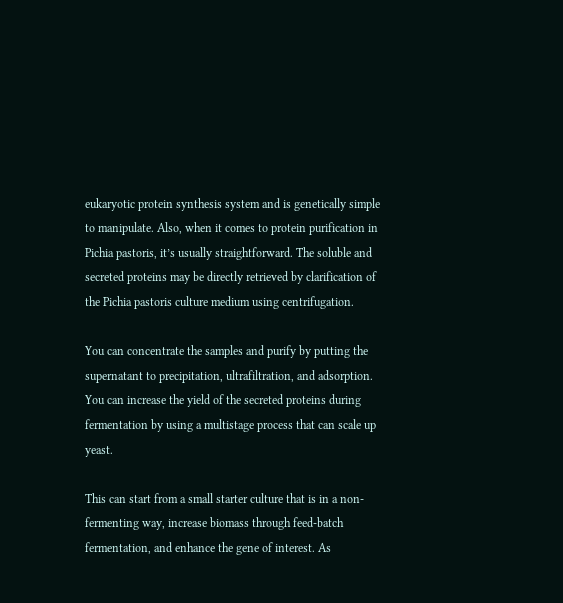eukaryotic protein synthesis system and is genetically simple to manipulate. Also, when it comes to protein purification in Pichia pastoris, it’s usually straightforward. The soluble and secreted proteins may be directly retrieved by clarification of the Pichia pastoris culture medium using centrifugation.

You can concentrate the samples and purify by putting the supernatant to precipitation, ultrafiltration, and adsorption. You can increase the yield of the secreted proteins during fermentation by using a multistage process that can scale up yeast.

This can start from a small starter culture that is in a non-fermenting way, increase biomass through feed-batch fermentation, and enhance the gene of interest. As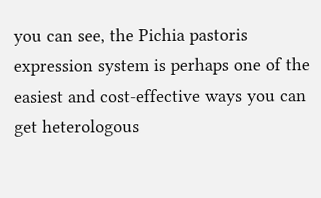you can see, the Pichia pastoris expression system is perhaps one of the easiest and cost-effective ways you can get heterologous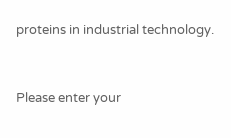proteins in industrial technology.


Please enter your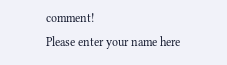comment!
Please enter your name here